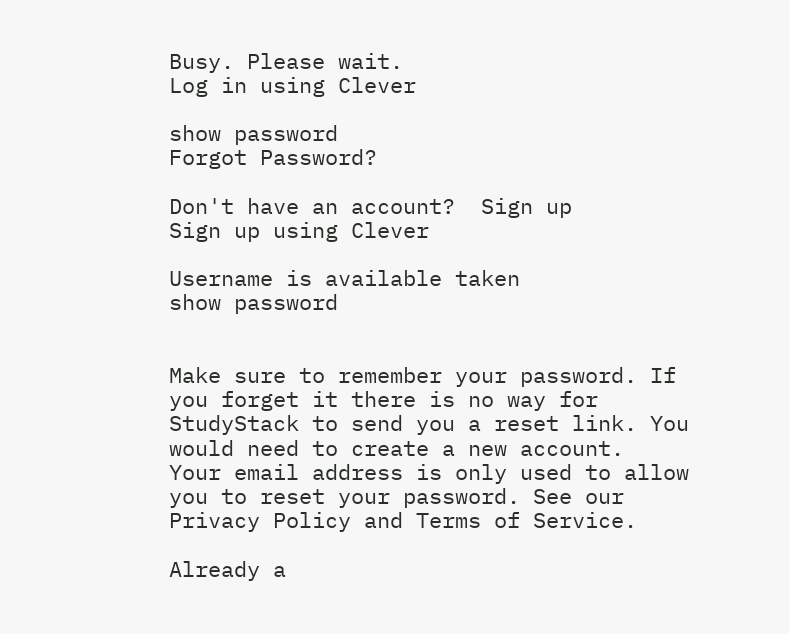Busy. Please wait.
Log in using Clever

show password
Forgot Password?

Don't have an account?  Sign up
Sign up using Clever

Username is available taken
show password


Make sure to remember your password. If you forget it there is no way for StudyStack to send you a reset link. You would need to create a new account.
Your email address is only used to allow you to reset your password. See our Privacy Policy and Terms of Service.

Already a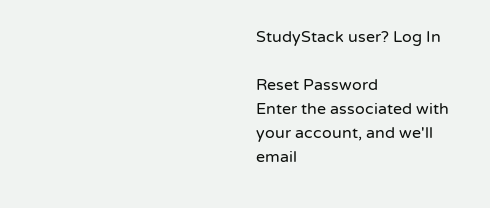StudyStack user? Log In

Reset Password
Enter the associated with your account, and we'll email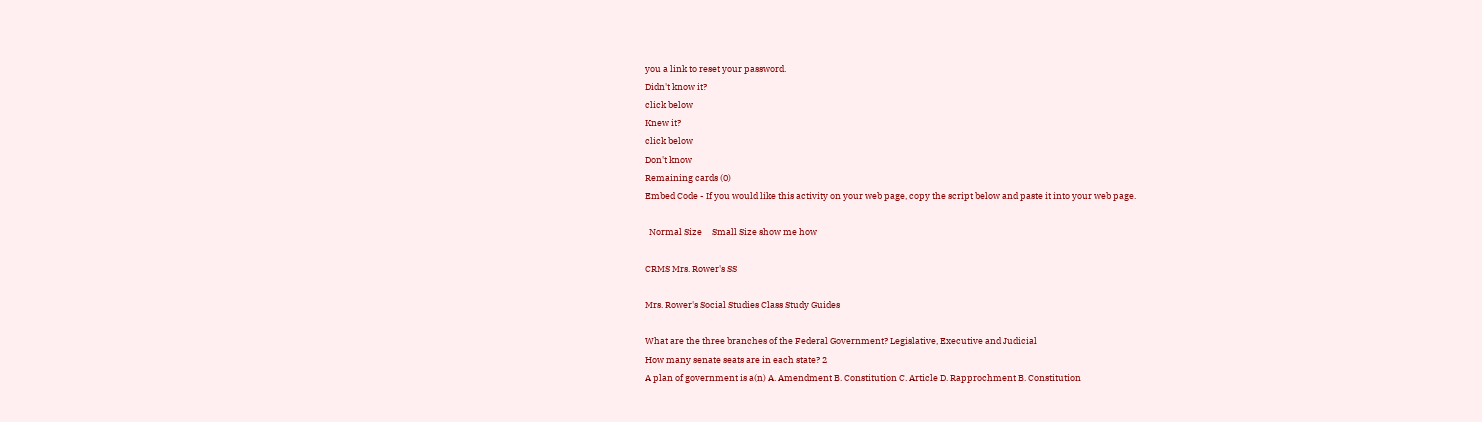you a link to reset your password.
Didn't know it?
click below
Knew it?
click below
Don't know
Remaining cards (0)
Embed Code - If you would like this activity on your web page, copy the script below and paste it into your web page.

  Normal Size     Small Size show me how

CRMS Mrs. Rower's SS

Mrs. Rower's Social Studies Class Study Guides

What are the three branches of the Federal Government? Legislative, Executive and Judicial
How many senate seats are in each state? 2
A plan of government is a(n) A. Amendment B. Constitution C. Article D. Rapprochment B. Constitution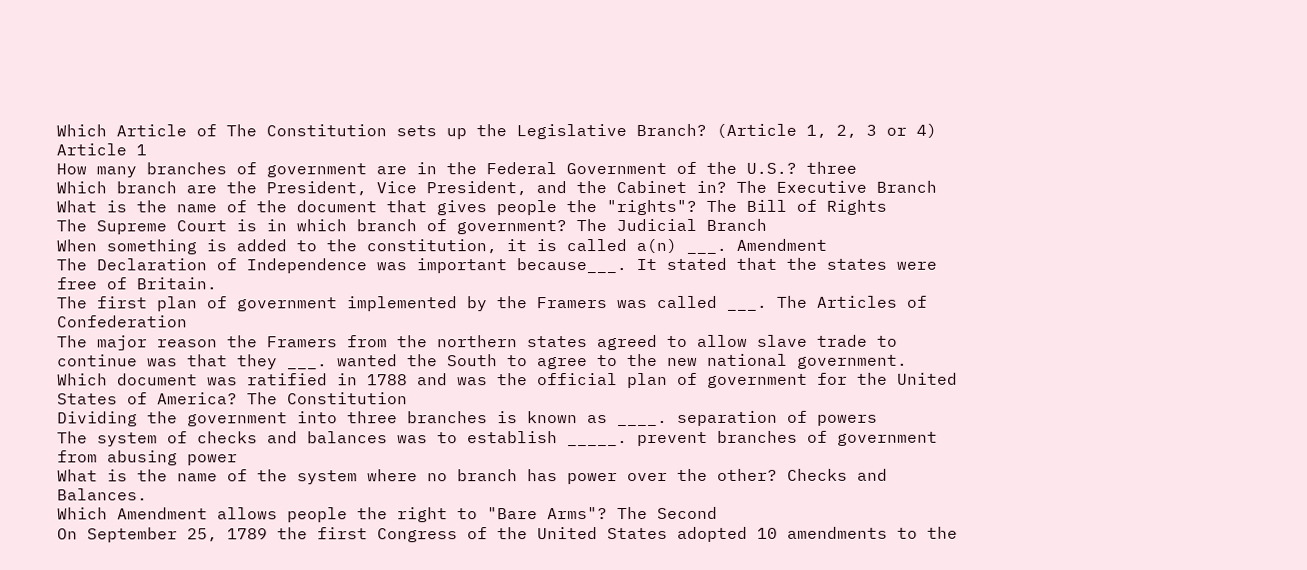Which Article of The Constitution sets up the Legislative Branch? (Article 1, 2, 3 or 4) Article 1
How many branches of government are in the Federal Government of the U.S.? three
Which branch are the President, Vice President, and the Cabinet in? The Executive Branch
What is the name of the document that gives people the "rights"? The Bill of Rights
The Supreme Court is in which branch of government? The Judicial Branch
When something is added to the constitution, it is called a(n) ___. Amendment
The Declaration of Independence was important because___. It stated that the states were free of Britain.
The first plan of government implemented by the Framers was called ___. The Articles of Confederation
The major reason the Framers from the northern states agreed to allow slave trade to continue was that they ___. wanted the South to agree to the new national government.
Which document was ratified in 1788 and was the official plan of government for the United States of America? The Constitution
Dividing the government into three branches is known as ____. separation of powers
The system of checks and balances was to establish _____. prevent branches of government from abusing power
What is the name of the system where no branch has power over the other? Checks and Balances.
Which Amendment allows people the right to "Bare Arms"? The Second
On September 25, 1789 the first Congress of the United States adopted 10 amendments to the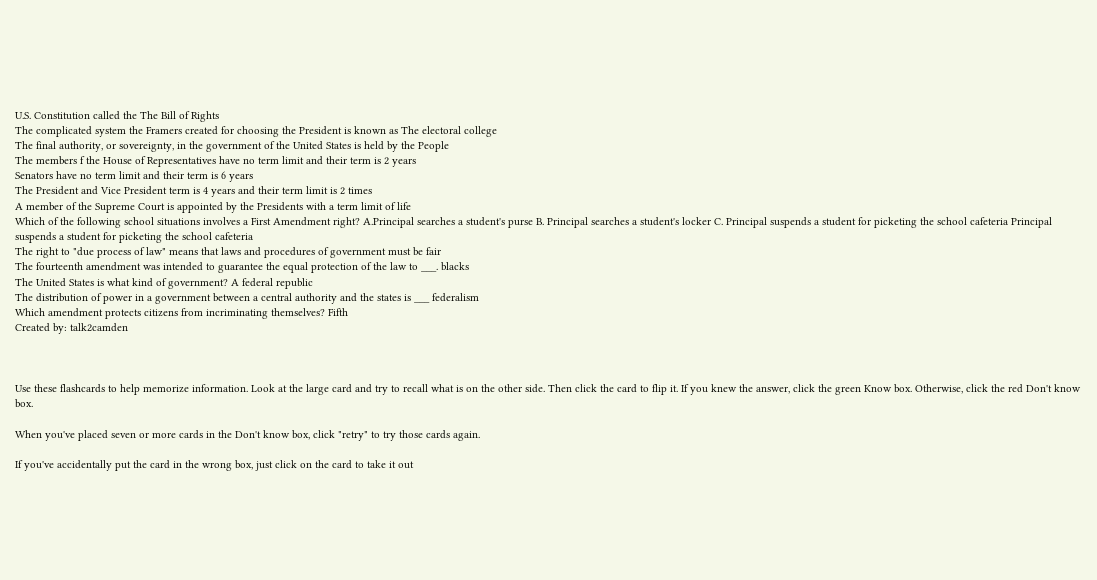U.S. Constitution called the The Bill of Rights
The complicated system the Framers created for choosing the President is known as The electoral college
The final authority, or sovereignty, in the government of the United States is held by the People
The members f the House of Representatives have no term limit and their term is 2 years
Senators have no term limit and their term is 6 years
The President and Vice President term is 4 years and their term limit is 2 times
A member of the Supreme Court is appointed by the Presidents with a term limit of life
Which of the following school situations involves a First Amendment right? A.Principal searches a student's purse B. Principal searches a student's locker C. Principal suspends a student for picketing the school cafeteria Principal suspends a student for picketing the school cafeteria
The right to "due process of law" means that laws and procedures of government must be fair
The fourteenth amendment was intended to guarantee the equal protection of the law to ___. blacks
The United States is what kind of government? A federal republic
The distribution of power in a government between a central authority and the states is ___ federalism
Which amendment protects citizens from incriminating themselves? Fifth
Created by: talk2camden



Use these flashcards to help memorize information. Look at the large card and try to recall what is on the other side. Then click the card to flip it. If you knew the answer, click the green Know box. Otherwise, click the red Don't know box.

When you've placed seven or more cards in the Don't know box, click "retry" to try those cards again.

If you've accidentally put the card in the wrong box, just click on the card to take it out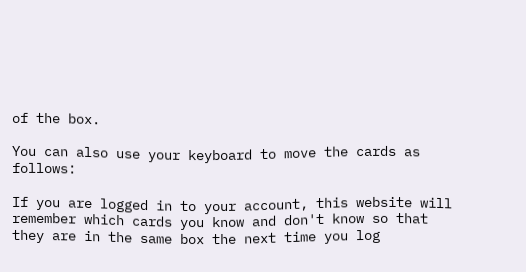of the box.

You can also use your keyboard to move the cards as follows:

If you are logged in to your account, this website will remember which cards you know and don't know so that they are in the same box the next time you log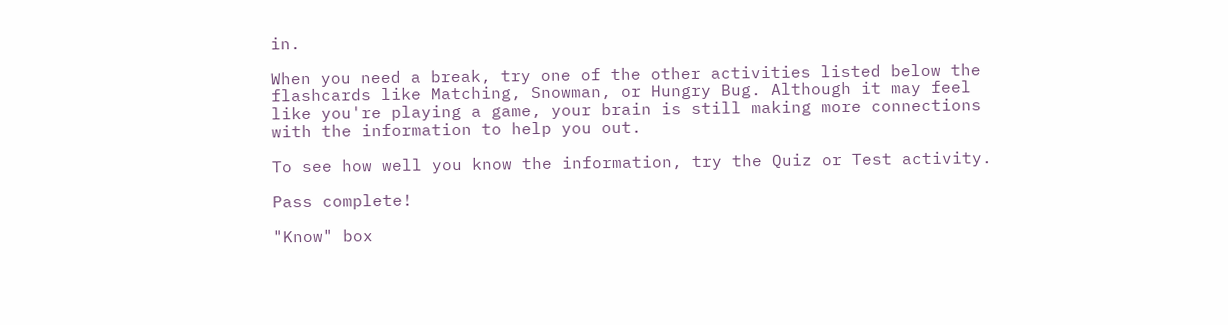in.

When you need a break, try one of the other activities listed below the flashcards like Matching, Snowman, or Hungry Bug. Although it may feel like you're playing a game, your brain is still making more connections with the information to help you out.

To see how well you know the information, try the Quiz or Test activity.

Pass complete!

"Know" box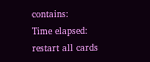contains:
Time elapsed:
restart all cards